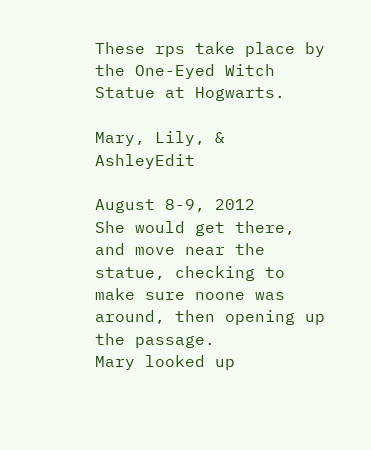These rps take place by the One-Eyed Witch Statue at Hogwarts.

Mary, Lily, & AshleyEdit

August 8-9, 2012
She would get there, and move near the statue, checking to make sure noone was around, then opening up the passage.
Mary looked up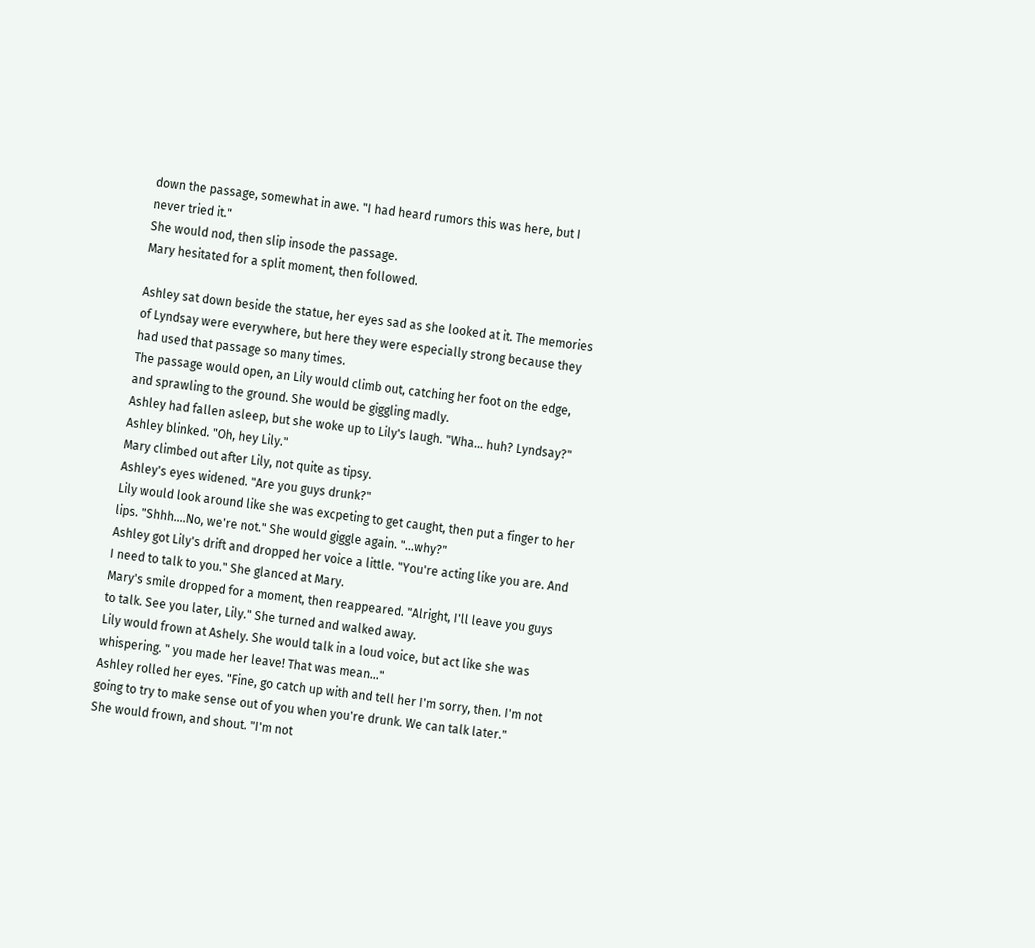down the passage, somewhat in awe. "I had heard rumors this was here, but I never tried it."
She would nod, then slip insode the passage.
Mary hesitated for a split moment, then followed.

Ashley sat down beside the statue, her eyes sad as she looked at it. The memories of Lyndsay were everywhere, but here they were especially strong because they had used that passage so many times.
The passage would open, an Lily would climb out, catching her foot on the edge, and sprawling to the ground. She would be giggling madly.
Ashley had fallen asleep, but she woke up to Lily's laugh. "Wha... huh? Lyndsay?" Ashley blinked. "Oh, hey Lily."
Mary climbed out after Lily, not quite as tipsy.
Ashley's eyes widened. "Are you guys drunk?"
Lily would look around like she was excpeting to get caught, then put a finger to her lips. "Shhh....No, we're not." She would giggle again. "...why?"
Ashley got Lily's drift and dropped her voice a little. "You're acting like you are. And I need to talk to you." She glanced at Mary.
Mary's smile dropped for a moment, then reappeared. "Alright, I'll leave you guys to talk. See you later, Lily." She turned and walked away.
Lily would frown at Ashely. She would talk in a loud voice, but act like she was whispering. " you made her leave! That was mean..."
Ashley rolled her eyes. "Fine, go catch up with and tell her I'm sorry, then. I'm not going to try to make sense out of you when you're drunk. We can talk later."
She would frown, and shout. "I'm not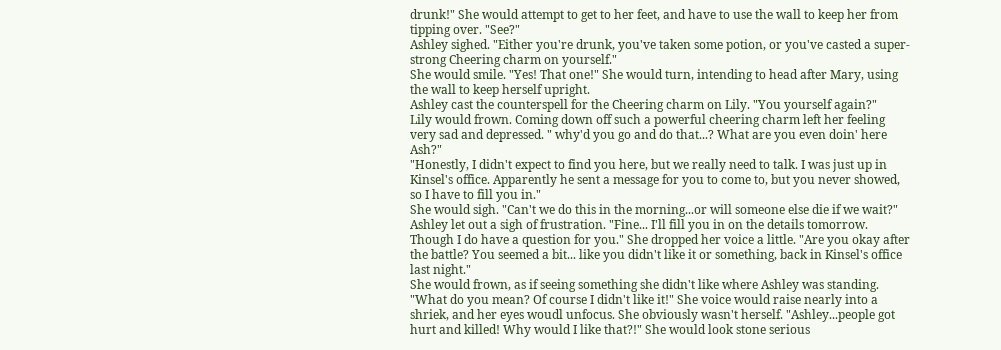drunk!" She would attempt to get to her feet, and have to use the wall to keep her from tipping over. "See?"
Ashley sighed. "Either you're drunk, you've taken some potion, or you've casted a super-strong Cheering charm on yourself."
She would smile. "Yes! That one!" She would turn, intending to head after Mary, using the wall to keep herself upright.
Ashley cast the counterspell for the Cheering charm on Lily. "You yourself again?"
Lily would frown. Coming down off such a powerful cheering charm left her feeling very sad and depressed. " why'd you go and do that...? What are you even doin' here Ash?"
"Honestly, I didn't expect to find you here, but we really need to talk. I was just up in Kinsel's office. Apparently he sent a message for you to come to, but you never showed, so I have to fill you in."
She would sigh. "Can't we do this in the morning...or will someone else die if we wait?"
Ashley let out a sigh of frustration. "Fine... I'll fill you in on the details tomorrow. Though I do have a question for you." She dropped her voice a little. "Are you okay after the battle? You seemed a bit... like you didn't like it or something, back in Kinsel's office last night."
She would frown, as if seeing something she didn't like where Ashley was standing. "What do you mean? Of course I didn't like it!" She voice would raise nearly into a shriek, and her eyes woudl unfocus. She obviously wasn't herself. "Ashley...people got hurt and killed! Why would I like that?!" She would look stone serious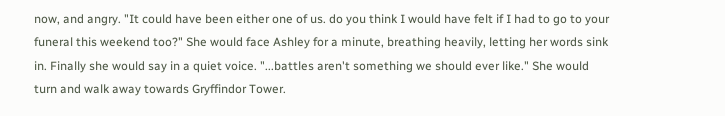now, and angry. "It could have been either one of us. do you think I would have felt if I had to go to your funeral this weekend too?" She would face Ashley for a minute, breathing heavily, letting her words sink in. Finally she would say in a quiet voice. "...battles aren't something we should ever like." She would turn and walk away towards Gryffindor Tower.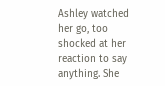Ashley watched her go, too shocked at her reaction to say anything. She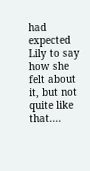had expected Lily to say how she felt about it, but not quite like that....